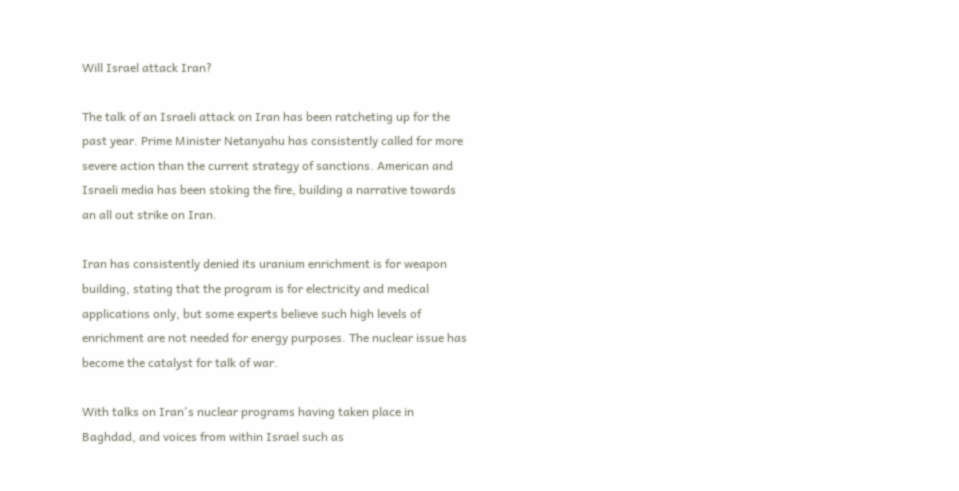Will Israel attack Iran?

The talk of an Israeli attack on Iran has been ratcheting up for the past year. Prime Minister Netanyahu has consistently called for more severe action than the current strategy of sanctions. American and Israeli media has been stoking the fire, building a narrative towards an all out strike on Iran.

Iran has consistently denied its uranium enrichment is for weapon building, stating that the program is for electricity and medical applications only, but some experts believe such high levels of enrichment are not needed for energy purposes. The nuclear issue has become the catalyst for talk of war.

With talks on Iran's nuclear programs having taken place in Baghdad, and voices from within Israel such as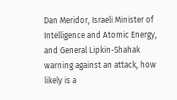Dan Meridor, Israeli Minister of Intelligence and Atomic Energy, and General Lipkin-Shahak warning against an attack, how likely is a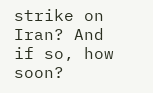strike on Iran? And if so, how soon?